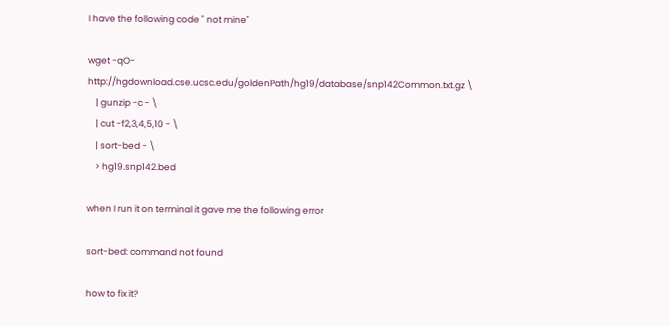I have the following code " not mine"

wget -qO- http://hgdownload.cse.ucsc.edu/goldenPath/hg19/database/snp142Common.txt.gz \
    | gunzip -c - \
    | cut -f2,3,4,5,10 - \
    | sort-bed - \
    > hg19.snp142.bed

when I run it on terminal it gave me the following error

sort-bed: command not found

how to fix it?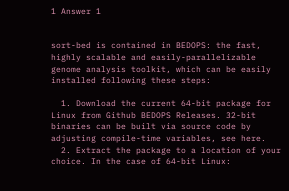1 Answer 1


sort-bed is contained in BEDOPS: the fast, highly scalable and easily-parallelizable genome analysis toolkit, which can be easily installed following these steps:

  1. Download the current 64-bit package for Linux from Github BEDOPS Releases. 32-bit binaries can be built via source code by adjusting compile-time variables, see here.
  2. Extract the package to a location of your choice. In the case of 64-bit Linux: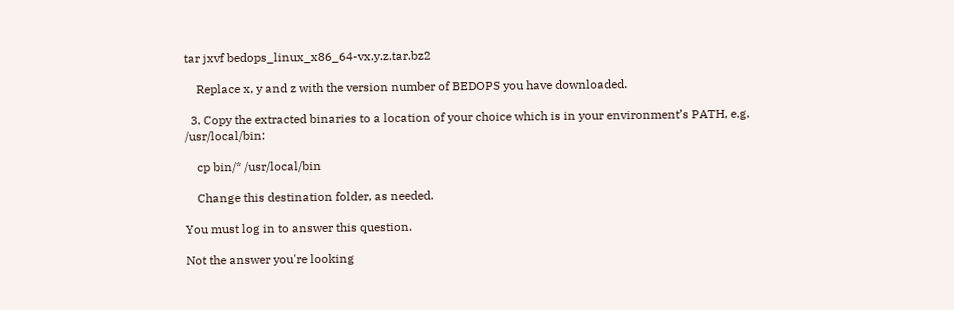tar jxvf bedops_linux_x86_64-vx.y.z.tar.bz2

    Replace x, y and z with the version number of BEDOPS you have downloaded.

  3. Copy the extracted binaries to a location of your choice which is in your environment’s PATH, e.g. /usr/local/bin:

    cp bin/* /usr/local/bin

    Change this destination folder, as needed.

You must log in to answer this question.

Not the answer you're looking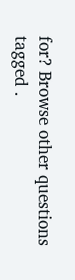for? Browse other questions tagged .